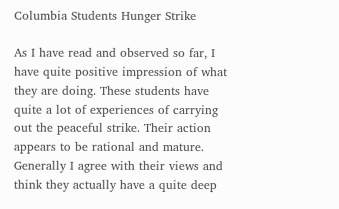Columbia Students Hunger Strike

As I have read and observed so far, I have quite positive impression of what they are doing. These students have quite a lot of experiences of carrying out the peaceful strike. Their action appears to be rational and mature. Generally I agree with their views and think they actually have a quite deep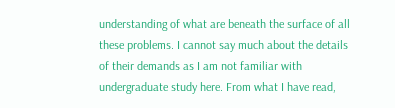understanding of what are beneath the surface of all these problems. I cannot say much about the details of their demands as I am not familiar with undergraduate study here. From what I have read,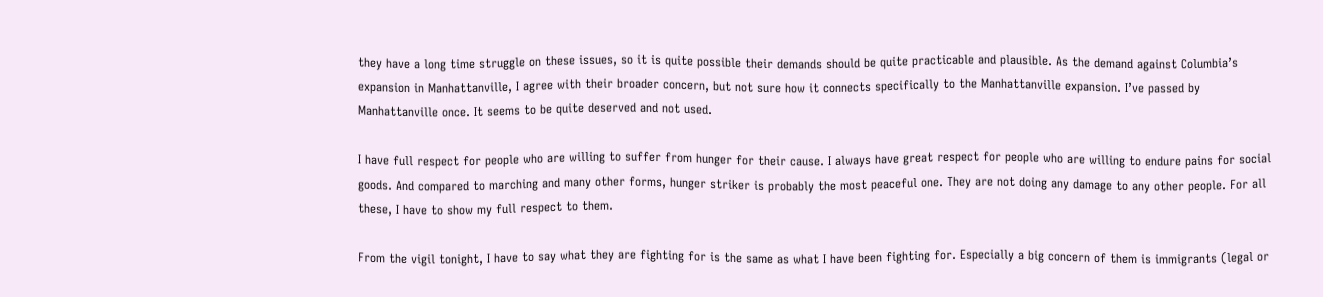they have a long time struggle on these issues, so it is quite possible their demands should be quite practicable and plausible. As the demand against Columbia’s expansion in Manhattanville, I agree with their broader concern, but not sure how it connects specifically to the Manhattanville expansion. I’ve passed by Manhattanville once. It seems to be quite deserved and not used.

I have full respect for people who are willing to suffer from hunger for their cause. I always have great respect for people who are willing to endure pains for social goods. And compared to marching and many other forms, hunger striker is probably the most peaceful one. They are not doing any damage to any other people. For all these, I have to show my full respect to them.

From the vigil tonight, I have to say what they are fighting for is the same as what I have been fighting for. Especially a big concern of them is immigrants (legal or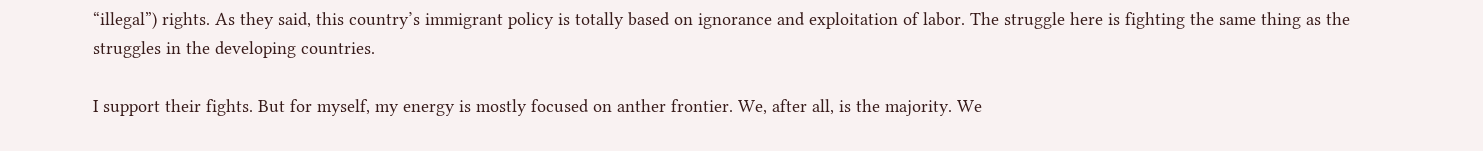“illegal”) rights. As they said, this country’s immigrant policy is totally based on ignorance and exploitation of labor. The struggle here is fighting the same thing as the struggles in the developing countries.

I support their fights. But for myself, my energy is mostly focused on anther frontier. We, after all, is the majority. We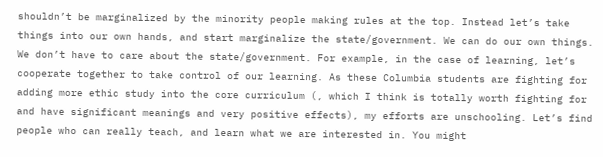shouldn’t be marginalized by the minority people making rules at the top. Instead let’s take things into our own hands, and start marginalize the state/government. We can do our own things. We don’t have to care about the state/government. For example, in the case of learning, let’s cooperate together to take control of our learning. As these Columbia students are fighting for adding more ethic study into the core curriculum (, which I think is totally worth fighting for and have significant meanings and very positive effects), my efforts are unschooling. Let’s find people who can really teach, and learn what we are interested in. You might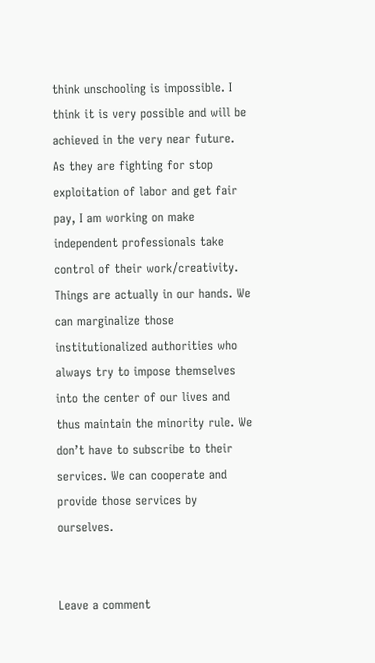think unschooling is impossible. I think it is very possible and will be achieved in the very near future. As they are fighting for stop exploitation of labor and get fair pay, I am working on make independent professionals take control of their work/creativity. Things are actually in our hands. We can marginalize those institutionalized authorities who always try to impose themselves into the center of our lives and thus maintain the minority rule. We don’t have to subscribe to their services. We can cooperate and provide those services by ourselves.


Leave a comment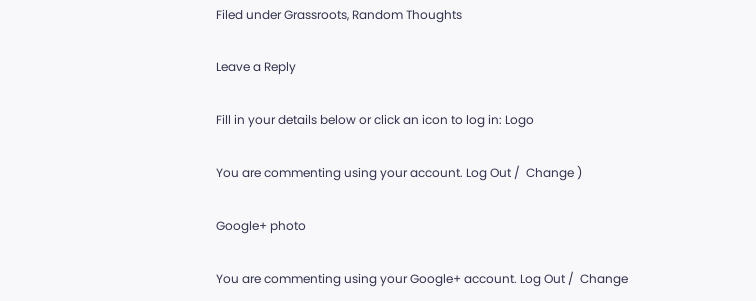Filed under Grassroots, Random Thoughts

Leave a Reply

Fill in your details below or click an icon to log in: Logo

You are commenting using your account. Log Out /  Change )

Google+ photo

You are commenting using your Google+ account. Log Out /  Change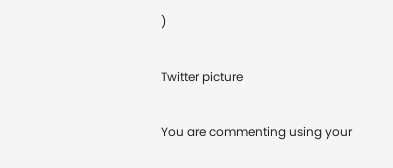)

Twitter picture

You are commenting using your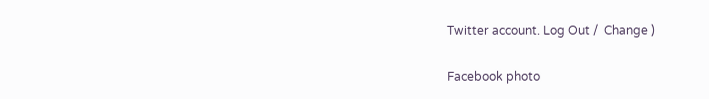Twitter account. Log Out /  Change )

Facebook photo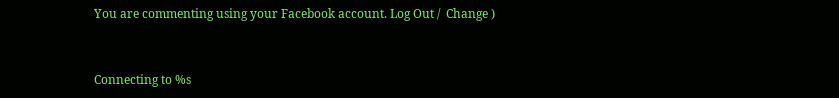You are commenting using your Facebook account. Log Out /  Change )


Connecting to %s